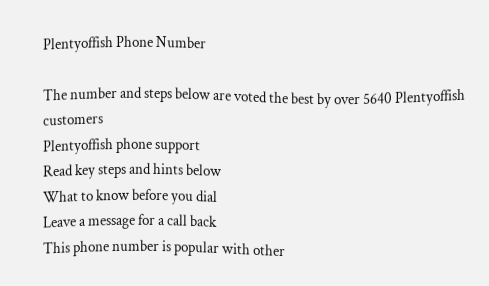Plentyoffish Phone Number

The number and steps below are voted the best by over 5640 Plentyoffish customers
Plentyoffish phone support
Read key steps and hints below
What to know before you dial
Leave a message for a call back
This phone number is popular with other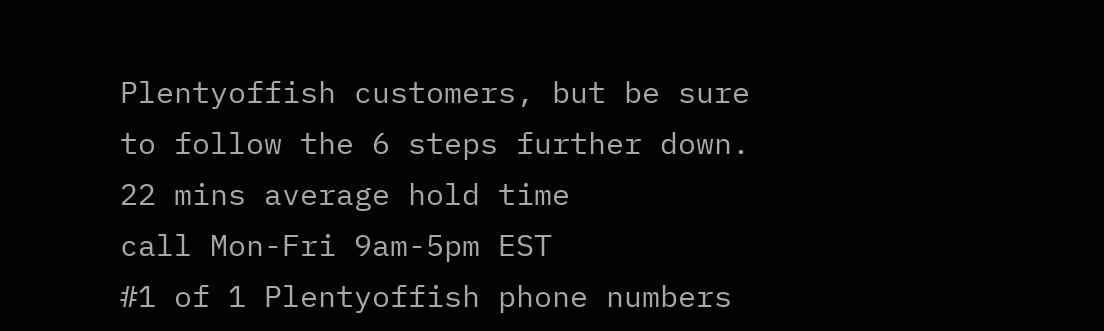Plentyoffish customers, but be sure to follow the 6 steps further down.
22 mins average hold time
call Mon-Fri 9am-5pm EST
#1 of 1 Plentyoffish phone numbers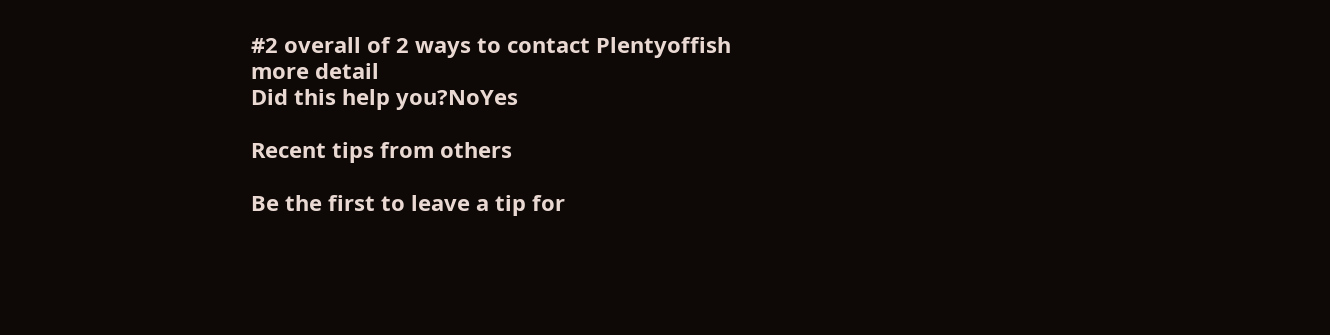#2 overall of 2 ways to contact Plentyoffish
more detail
Did this help you?NoYes

Recent tips from others

Be the first to leave a tip for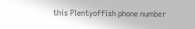this Plentyoffish phone number